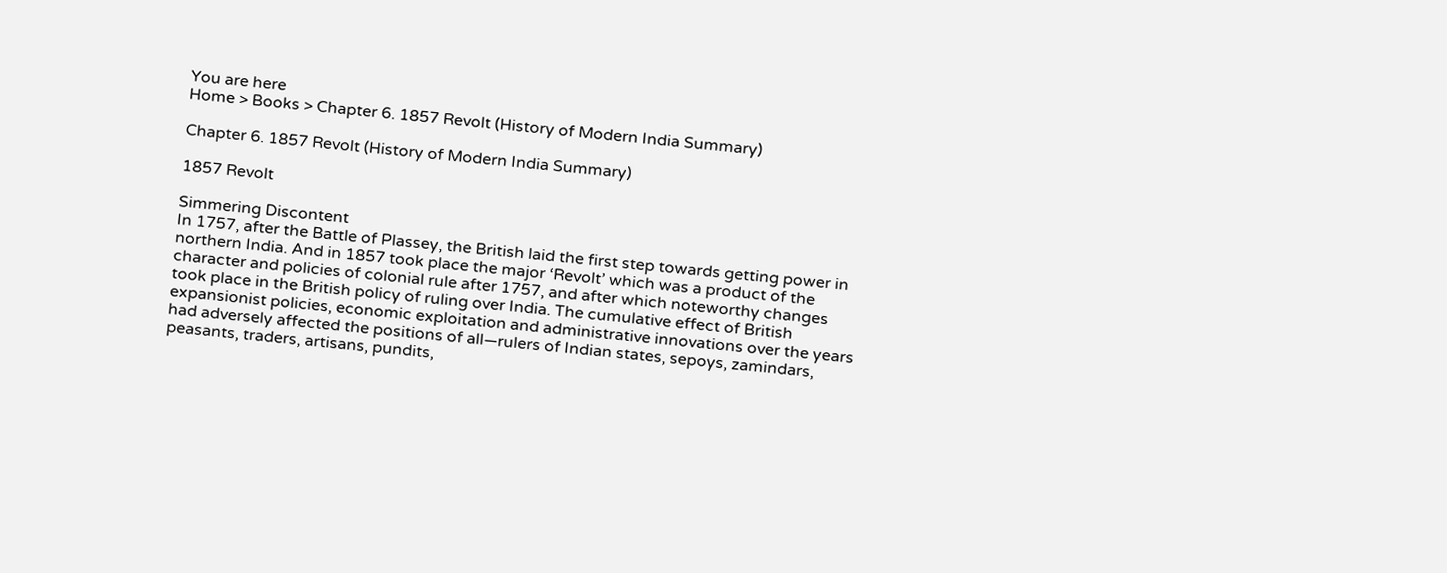You are here
Home > Books > Chapter 6. 1857 Revolt (History of Modern India Summary)

Chapter 6. 1857 Revolt (History of Modern India Summary)

1857 Revolt

Simmering Discontent
In 1757, after the Battle of Plassey, the British laid the first step towards getting power in northern India. And in 1857 took place the major ‘Revolt’ which was a product of the character and policies of colonial rule after 1757, and after which noteworthy changes took place in the British policy of ruling over India. The cumulative effect of British expansionist policies, economic exploitation and administrative innovations over the years had adversely affected the positions of all—rulers of Indian states, sepoys, zamindars, peasants, traders, artisans, pundits,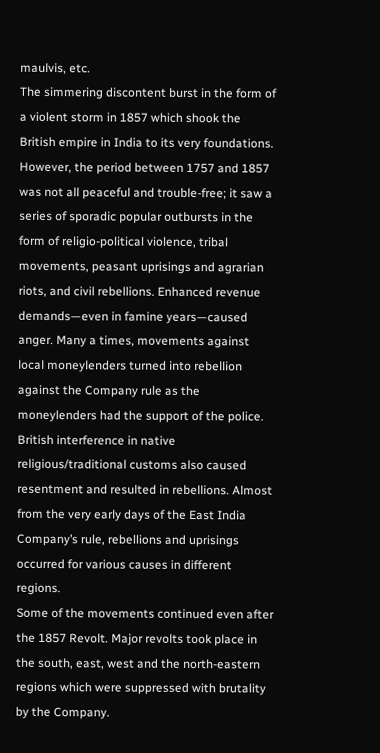maulvis, etc.
The simmering discontent burst in the form of a violent storm in 1857 which shook the British empire in India to its very foundations.
However, the period between 1757 and 1857 was not all peaceful and trouble-free; it saw a series of sporadic popular outbursts in the form of religio-political violence, tribal movements, peasant uprisings and agrarian riots, and civil rebellions. Enhanced revenue demands—even in famine years—caused anger. Many a times, movements against local moneylenders turned into rebellion against the Company rule as the moneylenders had the support of the police. British interference in native religious/traditional customs also caused resentment and resulted in rebellions. Almost from the very early days of the East India Company’s rule, rebellions and uprisings occurred for various causes in different regions.
Some of the movements continued even after the 1857 Revolt. Major revolts took place in the south, east, west and the north-eastern regions which were suppressed with brutality by the Company.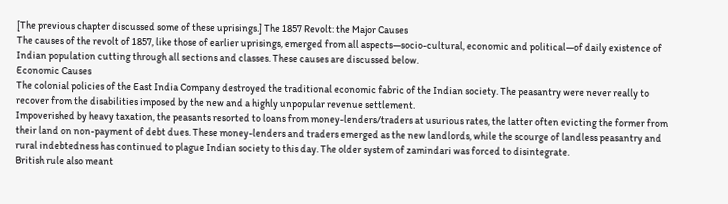[The previous chapter discussed some of these uprisings.] The 1857 Revolt: the Major Causes
The causes of the revolt of 1857, like those of earlier uprisings, emerged from all aspects—socio-cultural, economic and political—of daily existence of Indian population cutting through all sections and classes. These causes are discussed below.
Economic Causes
The colonial policies of the East India Company destroyed the traditional economic fabric of the Indian society. The peasantry were never really to recover from the disabilities imposed by the new and a highly unpopular revenue settlement.
Impoverished by heavy taxation, the peasants resorted to loans from money-lenders/traders at usurious rates, the latter often evicting the former from their land on non-payment of debt dues. These money-lenders and traders emerged as the new landlords, while the scourge of landless peasantry and rural indebtedness has continued to plague Indian society to this day. The older system of zamindari was forced to disintegrate.
British rule also meant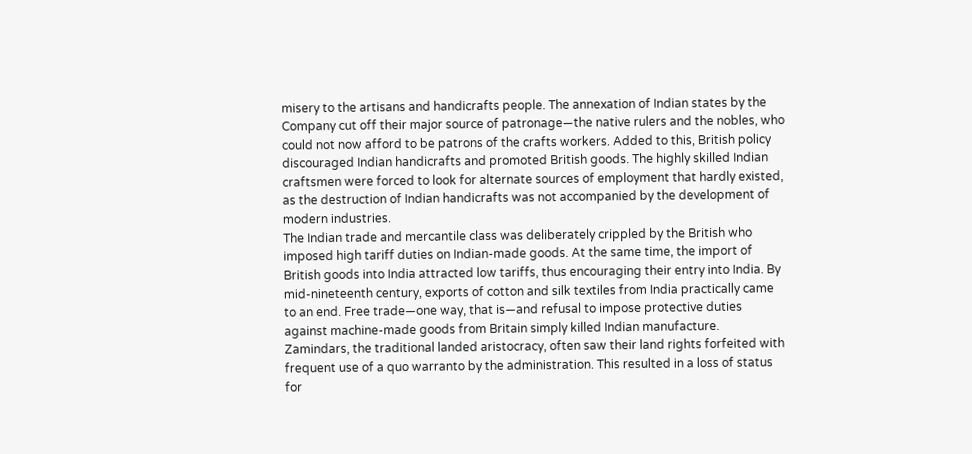misery to the artisans and handicrafts people. The annexation of Indian states by the Company cut off their major source of patronage—the native rulers and the nobles, who could not now afford to be patrons of the crafts workers. Added to this, British policy discouraged Indian handicrafts and promoted British goods. The highly skilled Indian craftsmen were forced to look for alternate sources of employment that hardly existed, as the destruction of Indian handicrafts was not accompanied by the development of modern industries.
The Indian trade and mercantile class was deliberately crippled by the British who imposed high tariff duties on Indian-made goods. At the same time, the import of British goods into India attracted low tariffs, thus encouraging their entry into India. By mid-nineteenth century, exports of cotton and silk textiles from India practically came to an end. Free trade—one way, that is—and refusal to impose protective duties against machine-made goods from Britain simply killed Indian manufacture.
Zamindars, the traditional landed aristocracy, often saw their land rights forfeited with frequent use of a quo warranto by the administration. This resulted in a loss of status for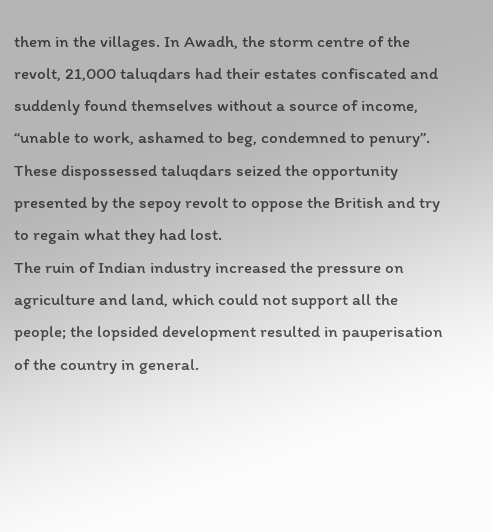them in the villages. In Awadh, the storm centre of the revolt, 21,000 taluqdars had their estates confiscated and suddenly found themselves without a source of income, “unable to work, ashamed to beg, condemned to penury”.
These dispossessed taluqdars seized the opportunity presented by the sepoy revolt to oppose the British and try to regain what they had lost.
The ruin of Indian industry increased the pressure on agriculture and land, which could not support all the people; the lopsided development resulted in pauperisation of the country in general.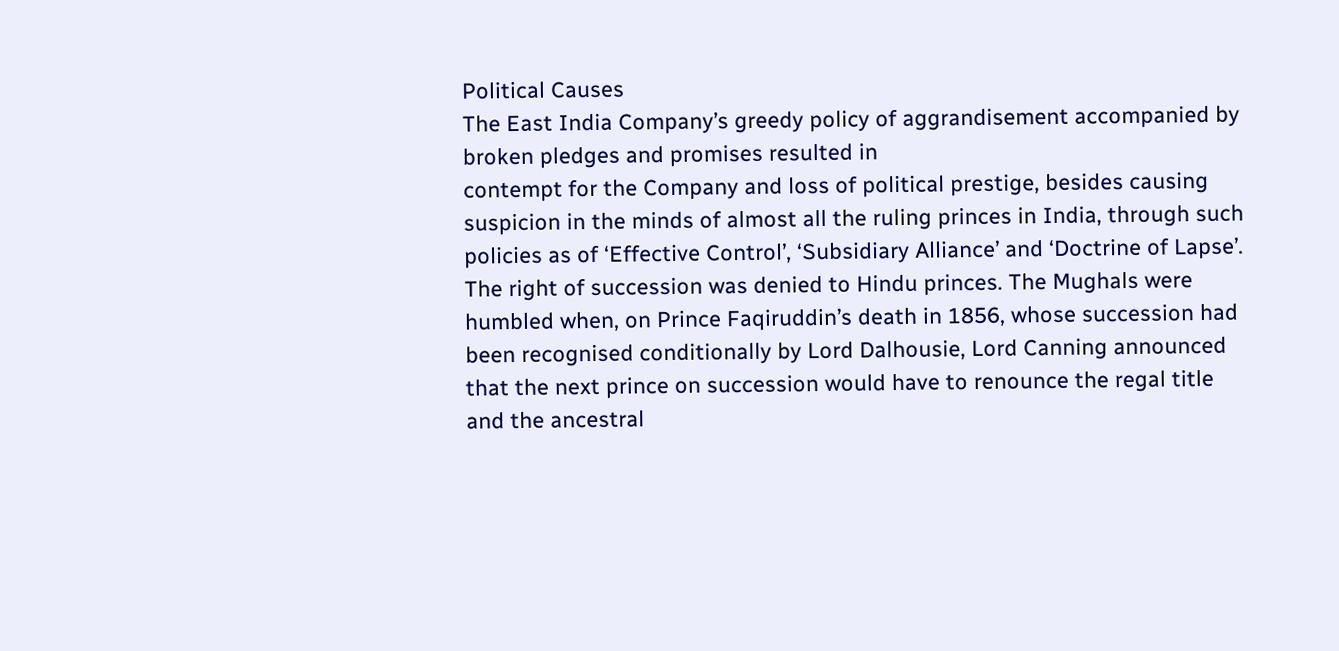Political Causes
The East India Company’s greedy policy of aggrandisement accompanied by broken pledges and promises resulted in
contempt for the Company and loss of political prestige, besides causing suspicion in the minds of almost all the ruling princes in India, through such policies as of ‘Effective Control’, ‘Subsidiary Alliance’ and ‘Doctrine of Lapse’. The right of succession was denied to Hindu princes. The Mughals were humbled when, on Prince Faqiruddin’s death in 1856, whose succession had been recognised conditionally by Lord Dalhousie, Lord Canning announced that the next prince on succession would have to renounce the regal title and the ancestral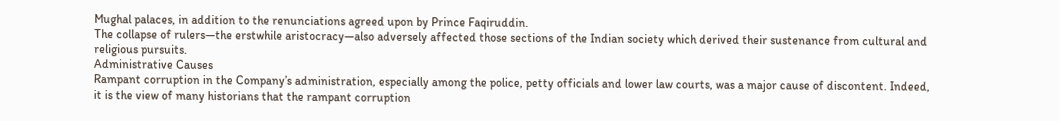Mughal palaces, in addition to the renunciations agreed upon by Prince Faqiruddin.
The collapse of rulers—the erstwhile aristocracy—also adversely affected those sections of the Indian society which derived their sustenance from cultural and religious pursuits.
Administrative Causes
Rampant corruption in the Company’s administration, especially among the police, petty officials and lower law courts, was a major cause of discontent. Indeed, it is the view of many historians that the rampant corruption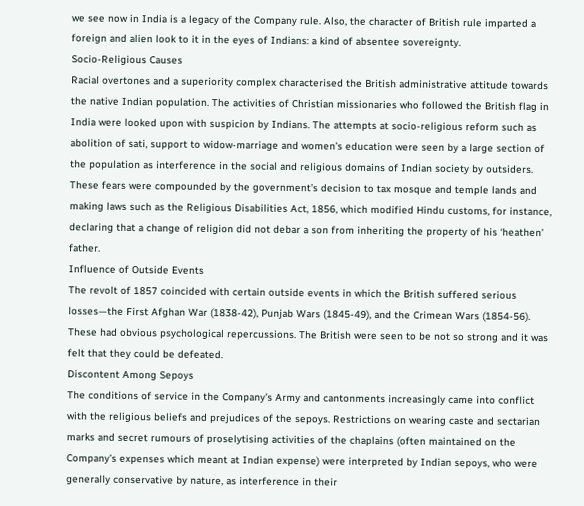we see now in India is a legacy of the Company rule. Also, the character of British rule imparted a foreign and alien look to it in the eyes of Indians: a kind of absentee sovereignty.
Socio-Religious Causes
Racial overtones and a superiority complex characterised the British administrative attitude towards the native Indian population. The activities of Christian missionaries who followed the British flag in India were looked upon with suspicion by Indians. The attempts at socio-religious reform such as abolition of sati, support to widow-marriage and women’s education were seen by a large section of the population as interference in the social and religious domains of Indian society by outsiders. These fears were compounded by the government’s decision to tax mosque and temple lands and making laws such as the Religious Disabilities Act, 1856, which modified Hindu customs, for instance, declaring that a change of religion did not debar a son from inheriting the property of his ‘heathen’ father.
Influence of Outside Events
The revolt of 1857 coincided with certain outside events in which the British suffered serious losses—the First Afghan War (1838-42), Punjab Wars (1845-49), and the Crimean Wars (1854-56). These had obvious psychological repercussions. The British were seen to be not so strong and it was felt that they could be defeated.
Discontent Among Sepoys
The conditions of service in the Company’s Army and cantonments increasingly came into conflict with the religious beliefs and prejudices of the sepoys. Restrictions on wearing caste and sectarian marks and secret rumours of proselytising activities of the chaplains (often maintained on the Company’s expenses which meant at Indian expense) were interpreted by Indian sepoys, who were generally conservative by nature, as interference in their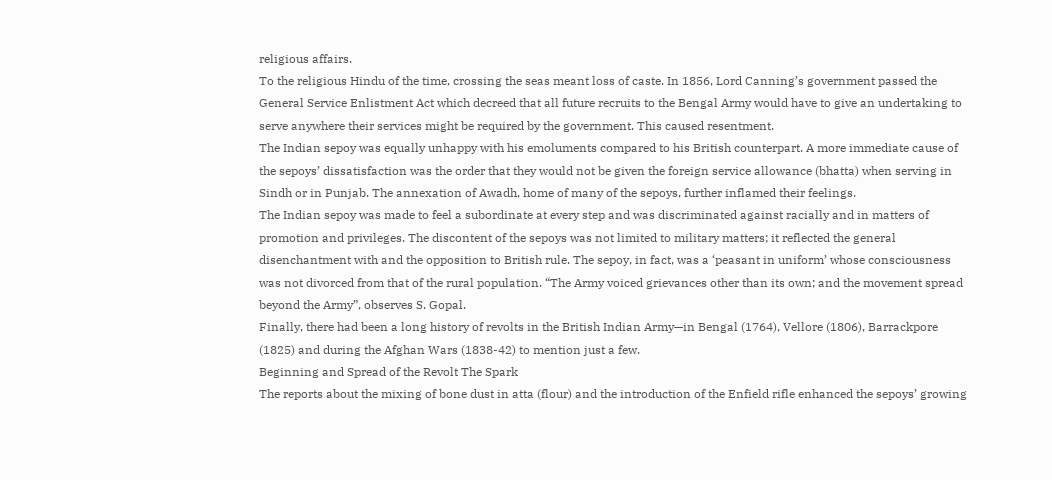religious affairs.
To the religious Hindu of the time, crossing the seas meant loss of caste. In 1856, Lord Canning’s government passed the General Service Enlistment Act which decreed that all future recruits to the Bengal Army would have to give an undertaking to serve anywhere their services might be required by the government. This caused resentment.
The Indian sepoy was equally unhappy with his emoluments compared to his British counterpart. A more immediate cause of the sepoys’ dissatisfaction was the order that they would not be given the foreign service allowance (bhatta) when serving in Sindh or in Punjab. The annexation of Awadh, home of many of the sepoys, further inflamed their feelings.
The Indian sepoy was made to feel a subordinate at every step and was discriminated against racially and in matters of promotion and privileges. The discontent of the sepoys was not limited to military matters; it reflected the general disenchantment with and the opposition to British rule. The sepoy, in fact, was a ‘peasant in uniform’ whose consciousness was not divorced from that of the rural population. “The Army voiced grievances other than its own; and the movement spread beyond the Army”, observes S. Gopal.
Finally, there had been a long history of revolts in the British Indian Army—in Bengal (1764), Vellore (1806), Barrackpore (1825) and during the Afghan Wars (1838-42) to mention just a few.
Beginning and Spread of the Revolt The Spark
The reports about the mixing of bone dust in atta (flour) and the introduction of the Enfield rifle enhanced the sepoys’ growing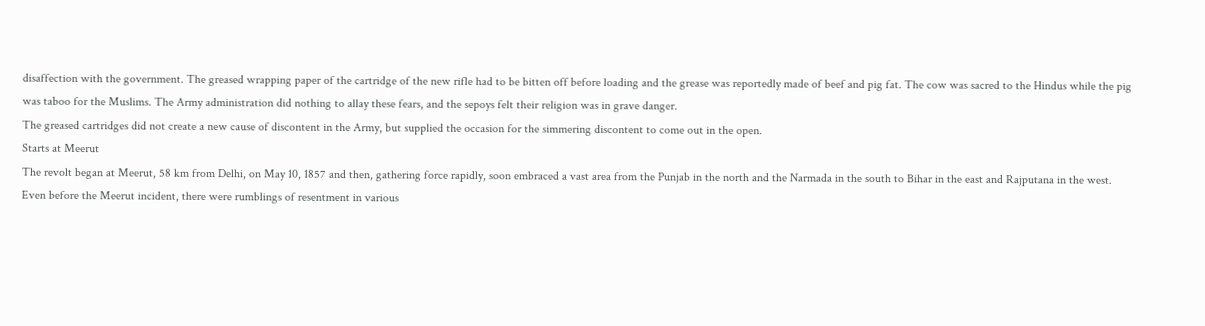disaffection with the government. The greased wrapping paper of the cartridge of the new rifle had to be bitten off before loading and the grease was reportedly made of beef and pig fat. The cow was sacred to the Hindus while the pig was taboo for the Muslims. The Army administration did nothing to allay these fears, and the sepoys felt their religion was in grave danger.
The greased cartridges did not create a new cause of discontent in the Army, but supplied the occasion for the simmering discontent to come out in the open.
Starts at Meerut
The revolt began at Meerut, 58 km from Delhi, on May 10, 1857 and then, gathering force rapidly, soon embraced a vast area from the Punjab in the north and the Narmada in the south to Bihar in the east and Rajputana in the west.
Even before the Meerut incident, there were rumblings of resentment in various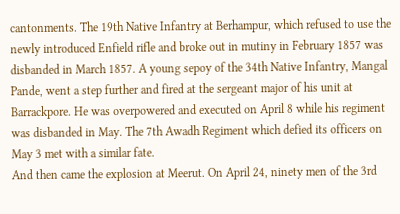cantonments. The 19th Native Infantry at Berhampur, which refused to use the newly introduced Enfield rifle and broke out in mutiny in February 1857 was disbanded in March 1857. A young sepoy of the 34th Native Infantry, Mangal Pande, went a step further and fired at the sergeant major of his unit at Barrackpore. He was overpowered and executed on April 8 while his regiment was disbanded in May. The 7th Awadh Regiment which defied its officers on May 3 met with a similar fate.
And then came the explosion at Meerut. On April 24, ninety men of the 3rd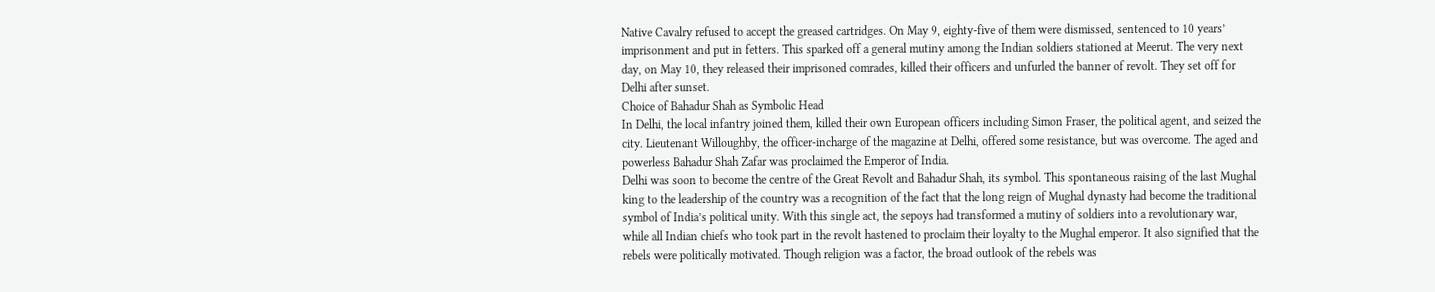Native Cavalry refused to accept the greased cartridges. On May 9, eighty-five of them were dismissed, sentenced to 10 years’ imprisonment and put in fetters. This sparked off a general mutiny among the Indian soldiers stationed at Meerut. The very next day, on May 10, they released their imprisoned comrades, killed their officers and unfurled the banner of revolt. They set off for Delhi after sunset.
Choice of Bahadur Shah as Symbolic Head
In Delhi, the local infantry joined them, killed their own European officers including Simon Fraser, the political agent, and seized the city. Lieutenant Willoughby, the officer-incharge of the magazine at Delhi, offered some resistance, but was overcome. The aged and powerless Bahadur Shah Zafar was proclaimed the Emperor of India.
Delhi was soon to become the centre of the Great Revolt and Bahadur Shah, its symbol. This spontaneous raising of the last Mughal king to the leadership of the country was a recognition of the fact that the long reign of Mughal dynasty had become the traditional symbol of India’s political unity. With this single act, the sepoys had transformed a mutiny of soldiers into a revolutionary war, while all Indian chiefs who took part in the revolt hastened to proclaim their loyalty to the Mughal emperor. It also signified that the rebels were politically motivated. Though religion was a factor, the broad outlook of the rebels was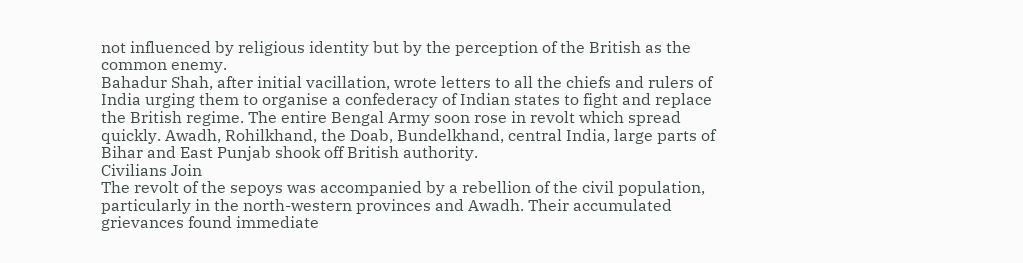not influenced by religious identity but by the perception of the British as the common enemy.
Bahadur Shah, after initial vacillation, wrote letters to all the chiefs and rulers of India urging them to organise a confederacy of Indian states to fight and replace the British regime. The entire Bengal Army soon rose in revolt which spread quickly. Awadh, Rohilkhand, the Doab, Bundelkhand, central India, large parts of Bihar and East Punjab shook off British authority.
Civilians Join
The revolt of the sepoys was accompanied by a rebellion of the civil population, particularly in the north-western provinces and Awadh. Their accumulated grievances found immediate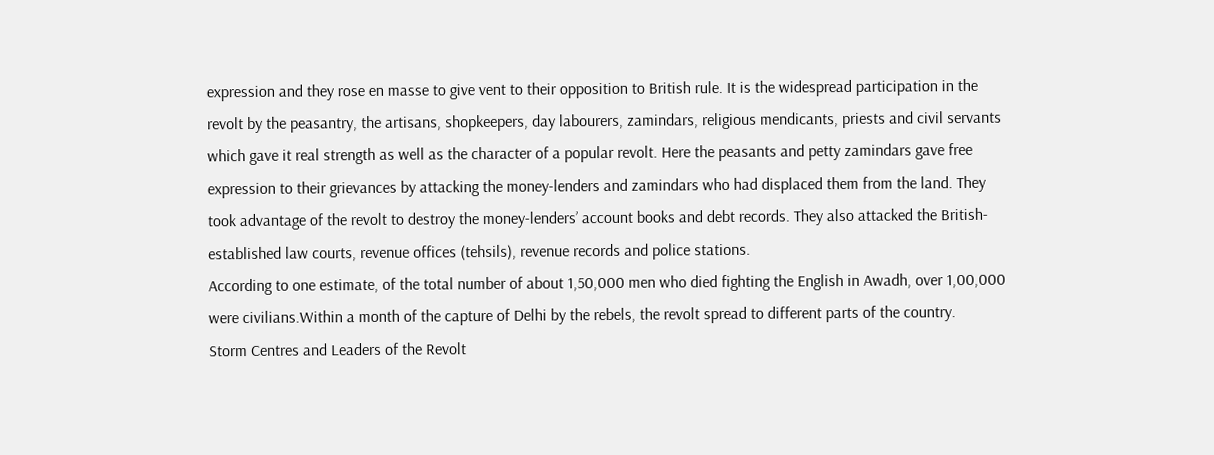expression and they rose en masse to give vent to their opposition to British rule. It is the widespread participation in the revolt by the peasantry, the artisans, shopkeepers, day labourers, zamindars, religious mendicants, priests and civil servants which gave it real strength as well as the character of a popular revolt. Here the peasants and petty zamindars gave free expression to their grievances by attacking the money-lenders and zamindars who had displaced them from the land. They took advantage of the revolt to destroy the money-lenders’ account books and debt records. They also attacked the British-established law courts, revenue offices (tehsils), revenue records and police stations.
According to one estimate, of the total number of about 1,50,000 men who died fighting the English in Awadh, over 1,00,000 were civilians.Within a month of the capture of Delhi by the rebels, the revolt spread to different parts of the country.
Storm Centres and Leaders of the Revolt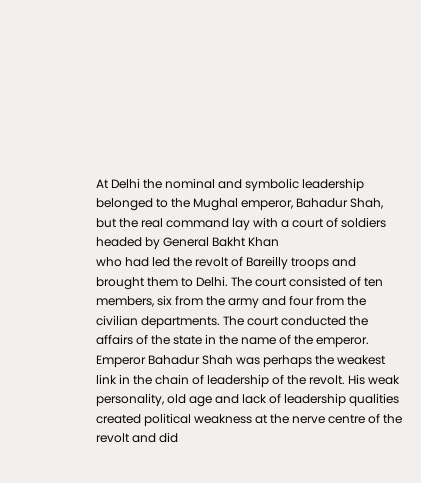At Delhi the nominal and symbolic leadership belonged to the Mughal emperor, Bahadur Shah, but the real command lay with a court of soldiers headed by General Bakht Khan
who had led the revolt of Bareilly troops and brought them to Delhi. The court consisted of ten members, six from the army and four from the civilian departments. The court conducted the affairs of the state in the name of the emperor.
Emperor Bahadur Shah was perhaps the weakest link in the chain of leadership of the revolt. His weak personality, old age and lack of leadership qualities created political weakness at the nerve centre of the revolt and did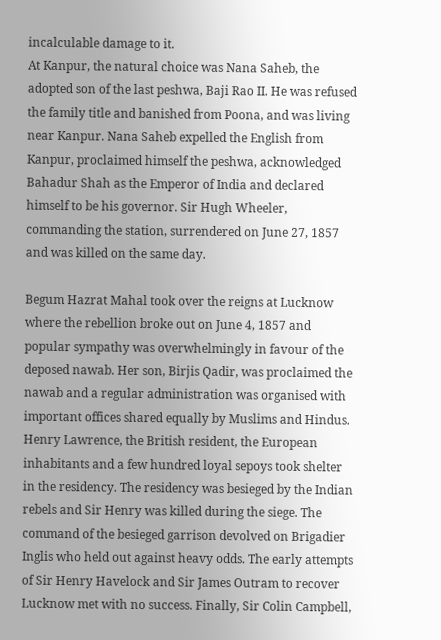incalculable damage to it.
At Kanpur, the natural choice was Nana Saheb, the adopted son of the last peshwa, Baji Rao II. He was refused the family title and banished from Poona, and was living near Kanpur. Nana Saheb expelled the English from Kanpur, proclaimed himself the peshwa, acknowledged Bahadur Shah as the Emperor of India and declared himself to be his governor. Sir Hugh Wheeler, commanding the station, surrendered on June 27, 1857 and was killed on the same day.

Begum Hazrat Mahal took over the reigns at Lucknow where the rebellion broke out on June 4, 1857 and popular sympathy was overwhelmingly in favour of the deposed nawab. Her son, Birjis Qadir, was proclaimed the nawab and a regular administration was organised with important offices shared equally by Muslims and Hindus. Henry Lawrence, the British resident, the European inhabitants and a few hundred loyal sepoys took shelter in the residency. The residency was besieged by the Indian rebels and Sir Henry was killed during the siege. The command of the besieged garrison devolved on Brigadier Inglis who held out against heavy odds. The early attempts of Sir Henry Havelock and Sir James Outram to recover Lucknow met with no success. Finally, Sir Colin Campbell,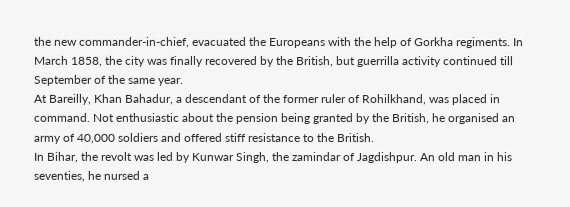the new commander-in-chief, evacuated the Europeans with the help of Gorkha regiments. In March 1858, the city was finally recovered by the British, but guerrilla activity continued till September of the same year.
At Bareilly, Khan Bahadur, a descendant of the former ruler of Rohilkhand, was placed in command. Not enthusiastic about the pension being granted by the British, he organised an army of 40,000 soldiers and offered stiff resistance to the British.
In Bihar, the revolt was led by Kunwar Singh, the zamindar of Jagdishpur. An old man in his seventies, he nursed a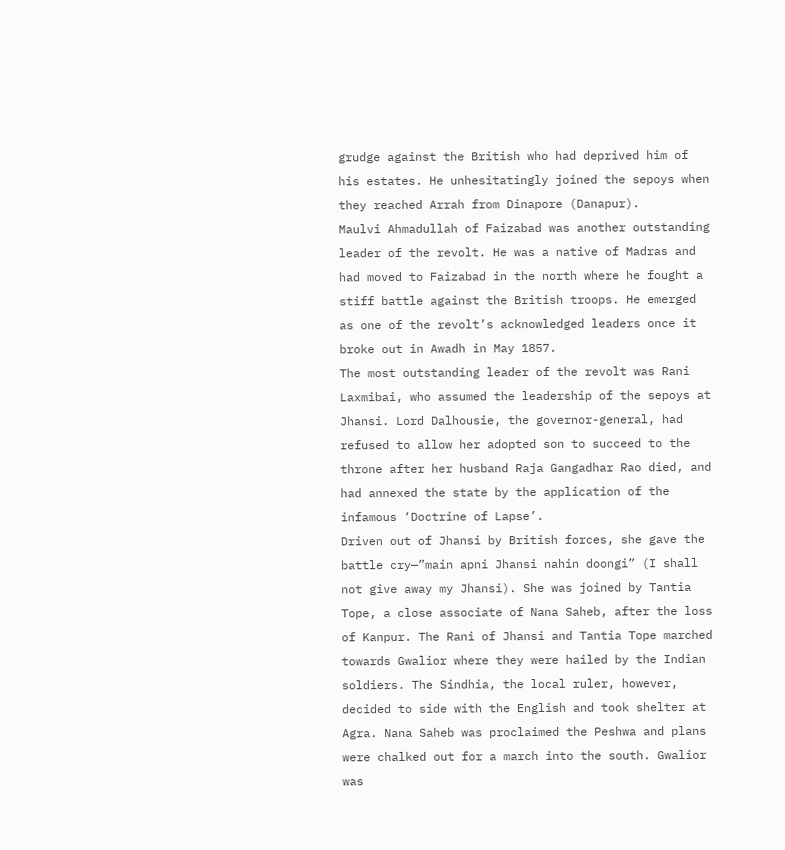grudge against the British who had deprived him of his estates. He unhesitatingly joined the sepoys when they reached Arrah from Dinapore (Danapur).
Maulvi Ahmadullah of Faizabad was another outstanding leader of the revolt. He was a native of Madras and had moved to Faizabad in the north where he fought a stiff battle against the British troops. He emerged as one of the revolt’s acknowledged leaders once it broke out in Awadh in May 1857.
The most outstanding leader of the revolt was Rani Laxmibai, who assumed the leadership of the sepoys at Jhansi. Lord Dalhousie, the governor-general, had refused to allow her adopted son to succeed to the throne after her husband Raja Gangadhar Rao died, and had annexed the state by the application of the infamous ‘Doctrine of Lapse’.
Driven out of Jhansi by British forces, she gave the battle cry—”main apni Jhansi nahin doongi” (I shall not give away my Jhansi). She was joined by Tantia Tope, a close associate of Nana Saheb, after the loss of Kanpur. The Rani of Jhansi and Tantia Tope marched towards Gwalior where they were hailed by the Indian soldiers. The Sindhia, the local ruler, however, decided to side with the English and took shelter at Agra. Nana Saheb was proclaimed the Peshwa and plans were chalked out for a march into the south. Gwalior was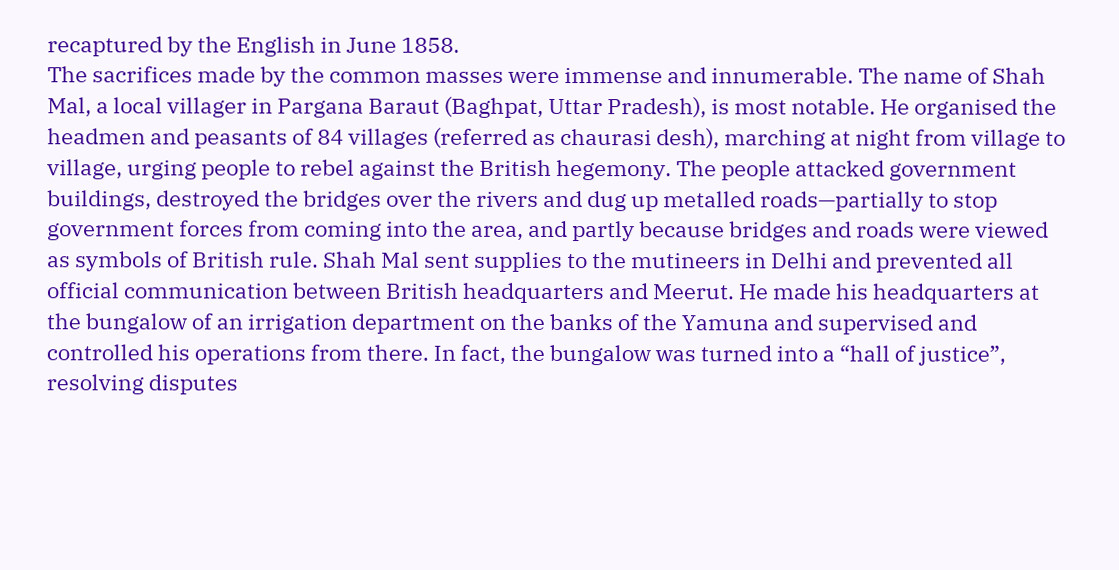recaptured by the English in June 1858.
The sacrifices made by the common masses were immense and innumerable. The name of Shah Mal, a local villager in Pargana Baraut (Baghpat, Uttar Pradesh), is most notable. He organised the headmen and peasants of 84 villages (referred as chaurasi desh), marching at night from village to village, urging people to rebel against the British hegemony. The people attacked government buildings, destroyed the bridges over the rivers and dug up metalled roads—partially to stop government forces from coming into the area, and partly because bridges and roads were viewed as symbols of British rule. Shah Mal sent supplies to the mutineers in Delhi and prevented all official communication between British headquarters and Meerut. He made his headquarters at the bungalow of an irrigation department on the banks of the Yamuna and supervised and controlled his operations from there. In fact, the bungalow was turned into a “hall of justice”, resolving disputes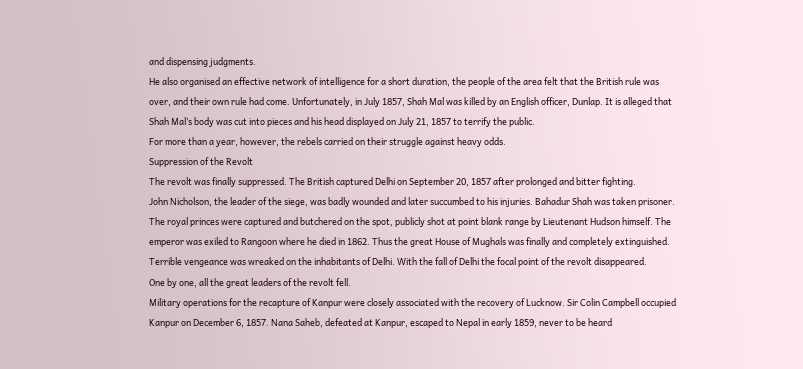and dispensing judgments.
He also organised an effective network of intelligence for a short duration, the people of the area felt that the British rule was over, and their own rule had come. Unfortunately, in July 1857, Shah Mal was killed by an English officer, Dunlap. It is alleged that Shah Mal’s body was cut into pieces and his head displayed on July 21, 1857 to terrify the public.
For more than a year, however, the rebels carried on their struggle against heavy odds.
Suppression of the Revolt
The revolt was finally suppressed. The British captured Delhi on September 20, 1857 after prolonged and bitter fighting.
John Nicholson, the leader of the siege, was badly wounded and later succumbed to his injuries. Bahadur Shah was taken prisoner. The royal princes were captured and butchered on the spot, publicly shot at point blank range by Lieutenant Hudson himself. The emperor was exiled to Rangoon where he died in 1862. Thus the great House of Mughals was finally and completely extinguished. Terrible vengeance was wreaked on the inhabitants of Delhi. With the fall of Delhi the focal point of the revolt disappeared.
One by one, all the great leaders of the revolt fell.
Military operations for the recapture of Kanpur were closely associated with the recovery of Lucknow. Sir Colin Campbell occupied Kanpur on December 6, 1857. Nana Saheb, defeated at Kanpur, escaped to Nepal in early 1859, never to be heard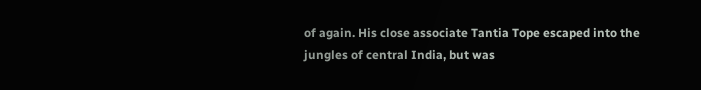of again. His close associate Tantia Tope escaped into the jungles of central India, but was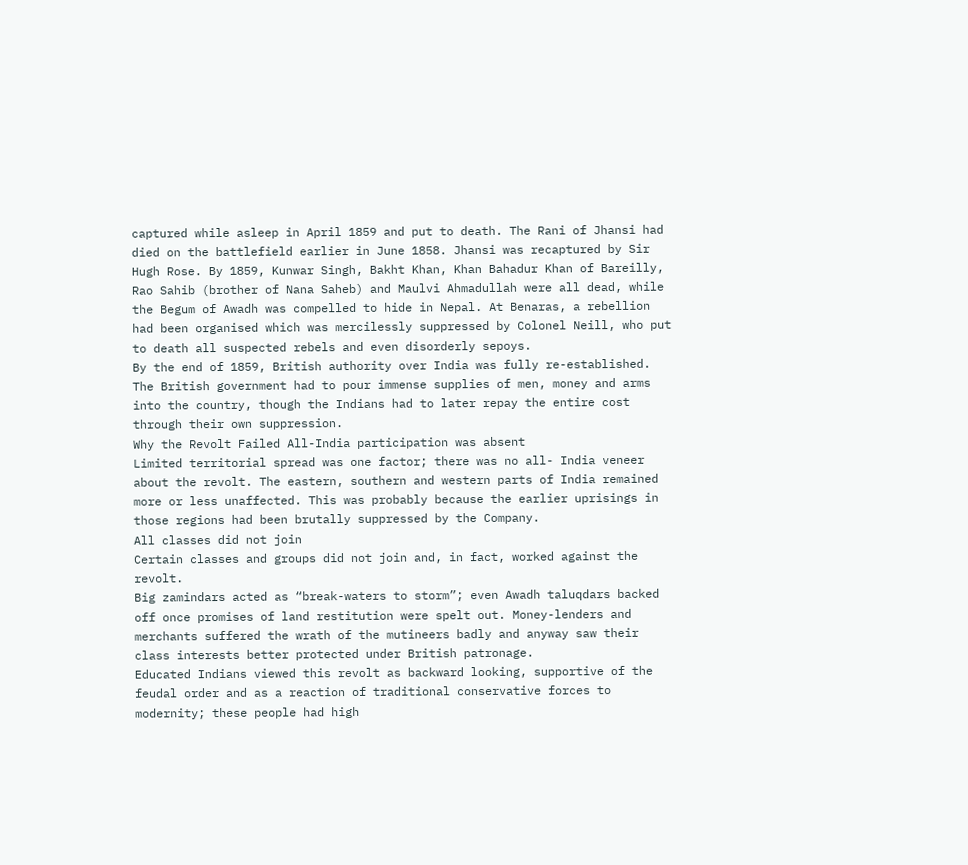captured while asleep in April 1859 and put to death. The Rani of Jhansi had died on the battlefield earlier in June 1858. Jhansi was recaptured by Sir Hugh Rose. By 1859, Kunwar Singh, Bakht Khan, Khan Bahadur Khan of Bareilly, Rao Sahib (brother of Nana Saheb) and Maulvi Ahmadullah were all dead, while the Begum of Awadh was compelled to hide in Nepal. At Benaras, a rebellion had been organised which was mercilessly suppressed by Colonel Neill, who put to death all suspected rebels and even disorderly sepoys.
By the end of 1859, British authority over India was fully re-established. The British government had to pour immense supplies of men, money and arms into the country, though the Indians had to later repay the entire cost through their own suppression.
Why the Revolt Failed All-India participation was absent
Limited territorial spread was one factor; there was no all- India veneer about the revolt. The eastern, southern and western parts of India remained more or less unaffected. This was probably because the earlier uprisings in those regions had been brutally suppressed by the Company.
All classes did not join
Certain classes and groups did not join and, in fact, worked against the revolt.
Big zamindars acted as “break-waters to storm”; even Awadh taluqdars backed off once promises of land restitution were spelt out. Money-lenders and merchants suffered the wrath of the mutineers badly and anyway saw their class interests better protected under British patronage.
Educated Indians viewed this revolt as backward looking, supportive of the feudal order and as a reaction of traditional conservative forces to modernity; these people had high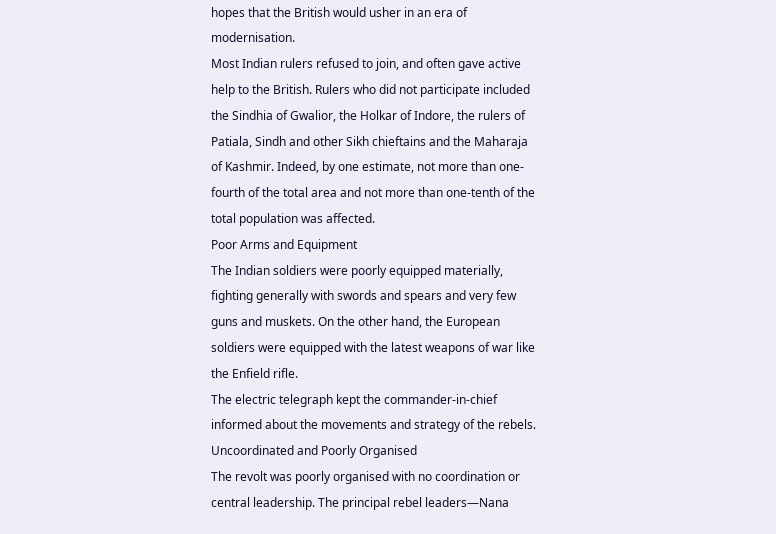hopes that the British would usher in an era of modernisation.
Most Indian rulers refused to join, and often gave active help to the British. Rulers who did not participate included the Sindhia of Gwalior, the Holkar of Indore, the rulers of Patiala, Sindh and other Sikh chieftains and the Maharaja of Kashmir. Indeed, by one estimate, not more than one-fourth of the total area and not more than one-tenth of the total population was affected.
Poor Arms and Equipment
The Indian soldiers were poorly equipped materially, fighting generally with swords and spears and very few guns and muskets. On the other hand, the European soldiers were equipped with the latest weapons of war like the Enfield rifle.
The electric telegraph kept the commander-in-chief informed about the movements and strategy of the rebels.
Uncoordinated and Poorly Organised
The revolt was poorly organised with no coordination or central leadership. The principal rebel leaders—Nana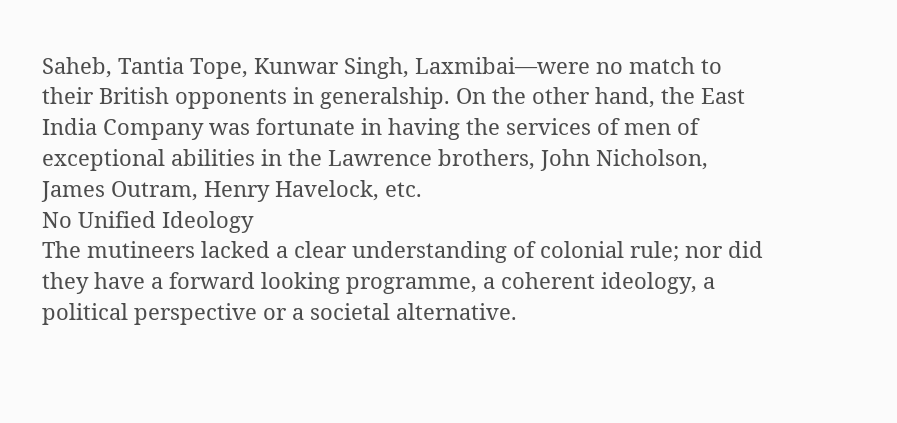Saheb, Tantia Tope, Kunwar Singh, Laxmibai—were no match to their British opponents in generalship. On the other hand, the East India Company was fortunate in having the services of men of exceptional abilities in the Lawrence brothers, John Nicholson, James Outram, Henry Havelock, etc.
No Unified Ideology
The mutineers lacked a clear understanding of colonial rule; nor did they have a forward looking programme, a coherent ideology, a political perspective or a societal alternative.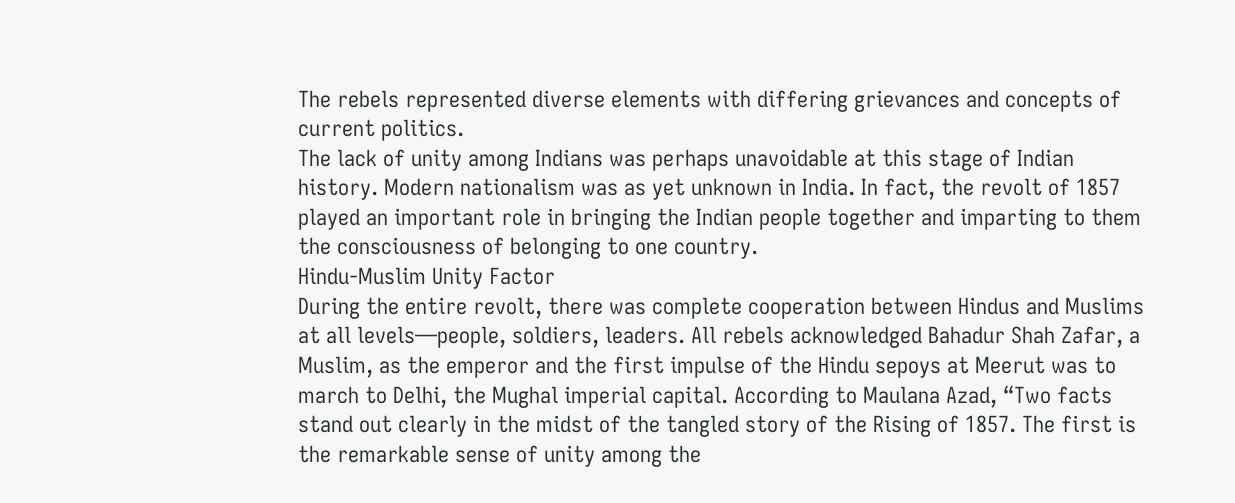The rebels represented diverse elements with differing grievances and concepts of current politics.
The lack of unity among Indians was perhaps unavoidable at this stage of Indian history. Modern nationalism was as yet unknown in India. In fact, the revolt of 1857 played an important role in bringing the Indian people together and imparting to them the consciousness of belonging to one country.
Hindu-Muslim Unity Factor
During the entire revolt, there was complete cooperation between Hindus and Muslims at all levels—people, soldiers, leaders. All rebels acknowledged Bahadur Shah Zafar, a Muslim, as the emperor and the first impulse of the Hindu sepoys at Meerut was to march to Delhi, the Mughal imperial capital. According to Maulana Azad, “Two facts stand out clearly in the midst of the tangled story of the Rising of 1857. The first is the remarkable sense of unity among the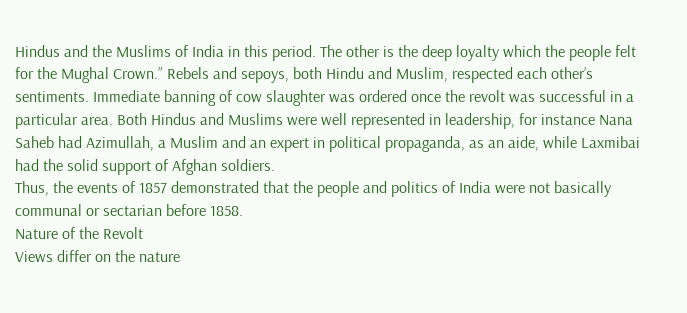Hindus and the Muslims of India in this period. The other is the deep loyalty which the people felt for the Mughal Crown.” Rebels and sepoys, both Hindu and Muslim, respected each other’s sentiments. Immediate banning of cow slaughter was ordered once the revolt was successful in a particular area. Both Hindus and Muslims were well represented in leadership, for instance Nana Saheb had Azimullah, a Muslim and an expert in political propaganda, as an aide, while Laxmibai had the solid support of Afghan soldiers.
Thus, the events of 1857 demonstrated that the people and politics of India were not basically communal or sectarian before 1858.
Nature of the Revolt
Views differ on the nature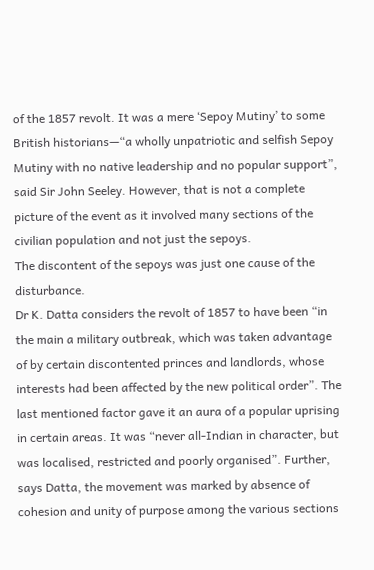of the 1857 revolt. It was a mere ‘Sepoy Mutiny’ to some British historians—“a wholly unpatriotic and selfish Sepoy Mutiny with no native leadership and no popular support”, said Sir John Seeley. However, that is not a complete picture of the event as it involved many sections of the civilian population and not just the sepoys.
The discontent of the sepoys was just one cause of the disturbance.
Dr K. Datta considers the revolt of 1857 to have been “in the main a military outbreak, which was taken advantage of by certain discontented princes and landlords, whose interests had been affected by the new political order”. The last mentioned factor gave it an aura of a popular uprising in certain areas. It was “never all-Indian in character, but was localised, restricted and poorly organised”. Further, says Datta, the movement was marked by absence of cohesion and unity of purpose among the various sections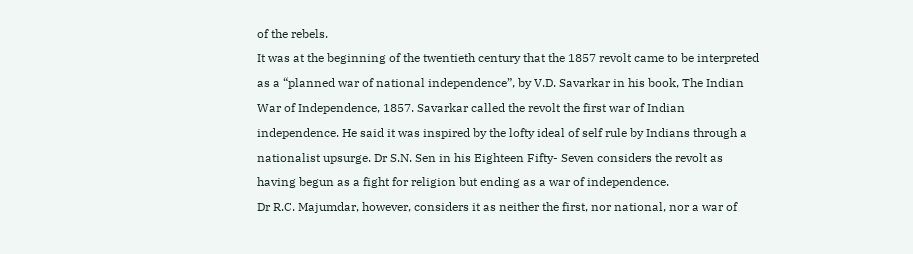of the rebels.
It was at the beginning of the twentieth century that the 1857 revolt came to be interpreted as a “planned war of national independence”, by V.D. Savarkar in his book, The Indian War of Independence, 1857. Savarkar called the revolt the first war of Indian independence. He said it was inspired by the lofty ideal of self rule by Indians through a nationalist upsurge. Dr S.N. Sen in his Eighteen Fifty- Seven considers the revolt as having begun as a fight for religion but ending as a war of independence.
Dr R.C. Majumdar, however, considers it as neither the first, nor national, nor a war of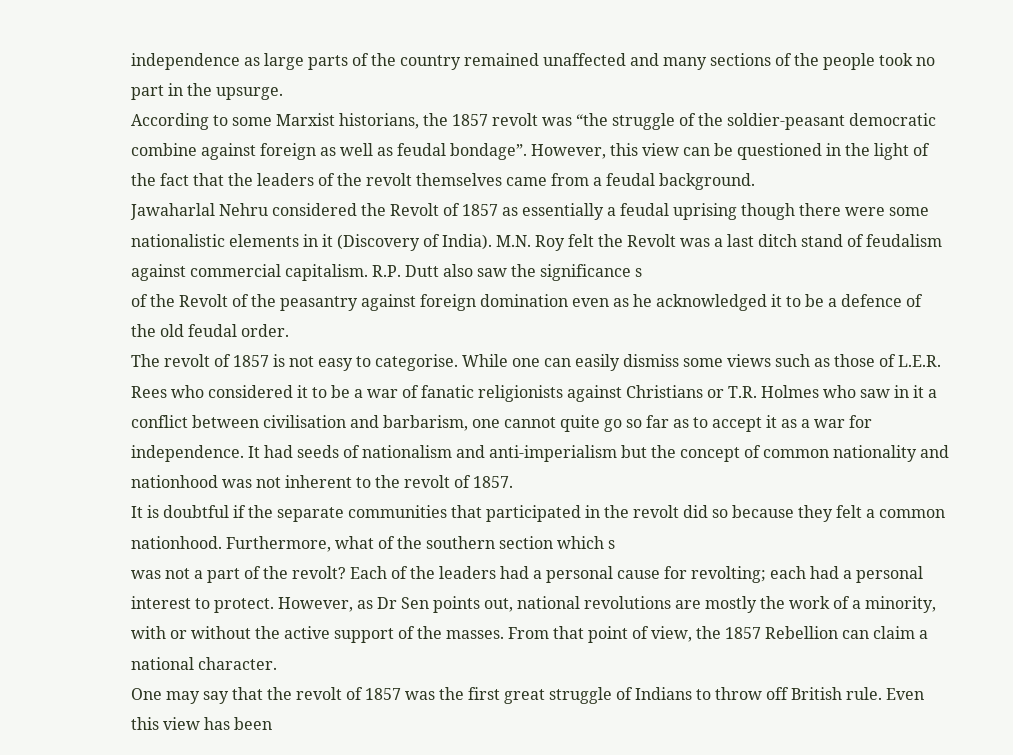independence as large parts of the country remained unaffected and many sections of the people took no part in the upsurge.
According to some Marxist historians, the 1857 revolt was “the struggle of the soldier-peasant democratic combine against foreign as well as feudal bondage”. However, this view can be questioned in the light of the fact that the leaders of the revolt themselves came from a feudal background.
Jawaharlal Nehru considered the Revolt of 1857 as essentially a feudal uprising though there were some nationalistic elements in it (Discovery of India). M.N. Roy felt the Revolt was a last ditch stand of feudalism against commercial capitalism. R.P. Dutt also saw the significance s
of the Revolt of the peasantry against foreign domination even as he acknowledged it to be a defence of the old feudal order.
The revolt of 1857 is not easy to categorise. While one can easily dismiss some views such as those of L.E.R.
Rees who considered it to be a war of fanatic religionists against Christians or T.R. Holmes who saw in it a conflict between civilisation and barbarism, one cannot quite go so far as to accept it as a war for independence. It had seeds of nationalism and anti-imperialism but the concept of common nationality and nationhood was not inherent to the revolt of 1857.
It is doubtful if the separate communities that participated in the revolt did so because they felt a common nationhood. Furthermore, what of the southern section which s
was not a part of the revolt? Each of the leaders had a personal cause for revolting; each had a personal interest to protect. However, as Dr Sen points out, national revolutions are mostly the work of a minority, with or without the active support of the masses. From that point of view, the 1857 Rebellion can claim a national character.
One may say that the revolt of 1857 was the first great struggle of Indians to throw off British rule. Even this view has been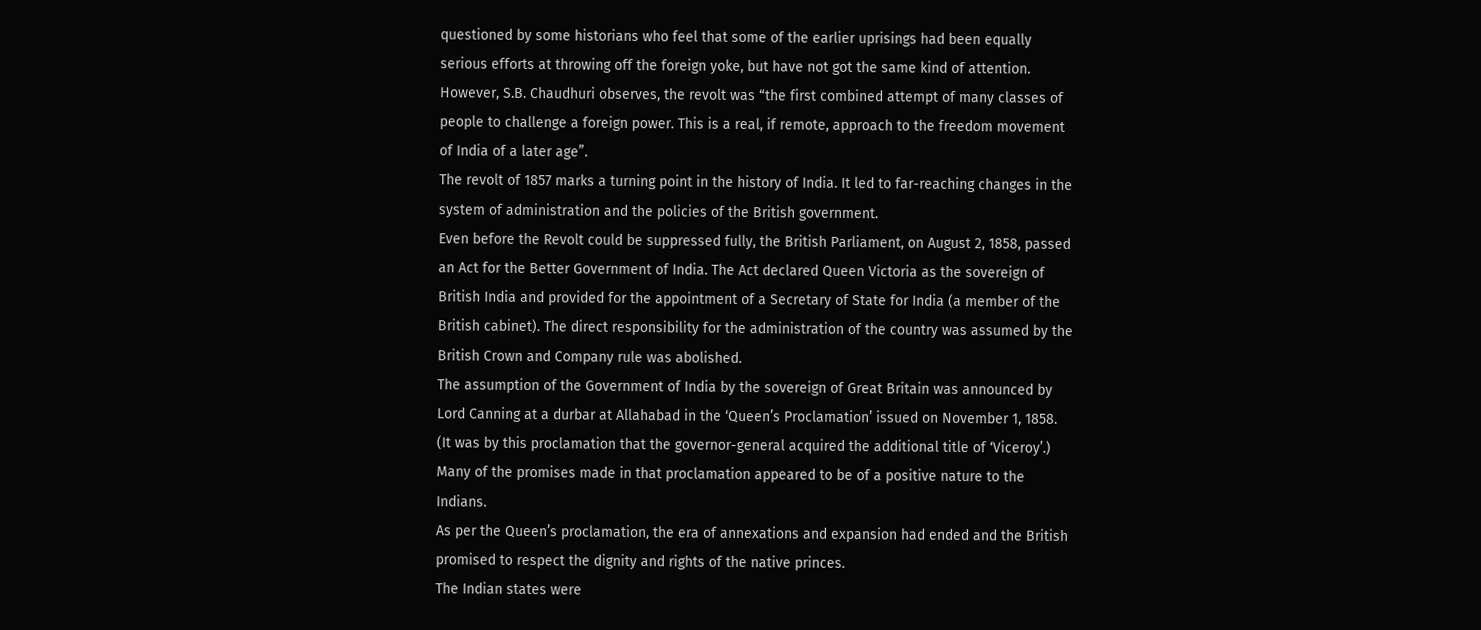questioned by some historians who feel that some of the earlier uprisings had been equally serious efforts at throwing off the foreign yoke, but have not got the same kind of attention. However, S.B. Chaudhuri observes, the revolt was “the first combined attempt of many classes of people to challenge a foreign power. This is a real, if remote, approach to the freedom movement of India of a later age”.
The revolt of 1857 marks a turning point in the history of India. It led to far-reaching changes in the system of administration and the policies of the British government.
Even before the Revolt could be suppressed fully, the British Parliament, on August 2, 1858, passed an Act for the Better Government of India. The Act declared Queen Victoria as the sovereign of British India and provided for the appointment of a Secretary of State for India (a member of the British cabinet). The direct responsibility for the administration of the country was assumed by the British Crown and Company rule was abolished.
The assumption of the Government of India by the sovereign of Great Britain was announced by Lord Canning at a durbar at Allahabad in the ‘Queen’s Proclamation’ issued on November 1, 1858. (It was by this proclamation that the governor-general acquired the additional title of ‘Viceroy’.) Many of the promises made in that proclamation appeared to be of a positive nature to the Indians.
As per the Queen’s proclamation, the era of annexations and expansion had ended and the British promised to respect the dignity and rights of the native princes.
The Indian states were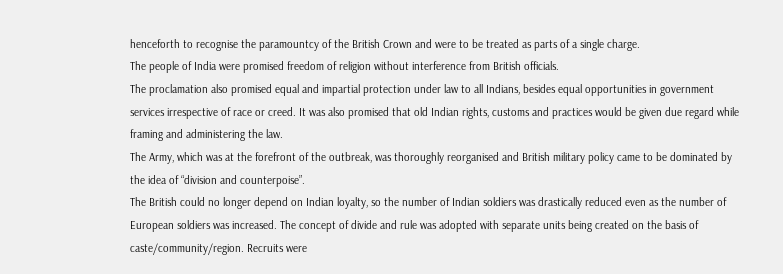henceforth to recognise the paramountcy of the British Crown and were to be treated as parts of a single charge.
The people of India were promised freedom of religion without interference from British officials.
The proclamation also promised equal and impartial protection under law to all Indians, besides equal opportunities in government services irrespective of race or creed. It was also promised that old Indian rights, customs and practices would be given due regard while framing and administering the law.
The Army, which was at the forefront of the outbreak, was thoroughly reorganised and British military policy came to be dominated by the idea of “division and counterpoise”.
The British could no longer depend on Indian loyalty, so the number of Indian soldiers was drastically reduced even as the number of European soldiers was increased. The concept of divide and rule was adopted with separate units being created on the basis of caste/community/region. Recruits were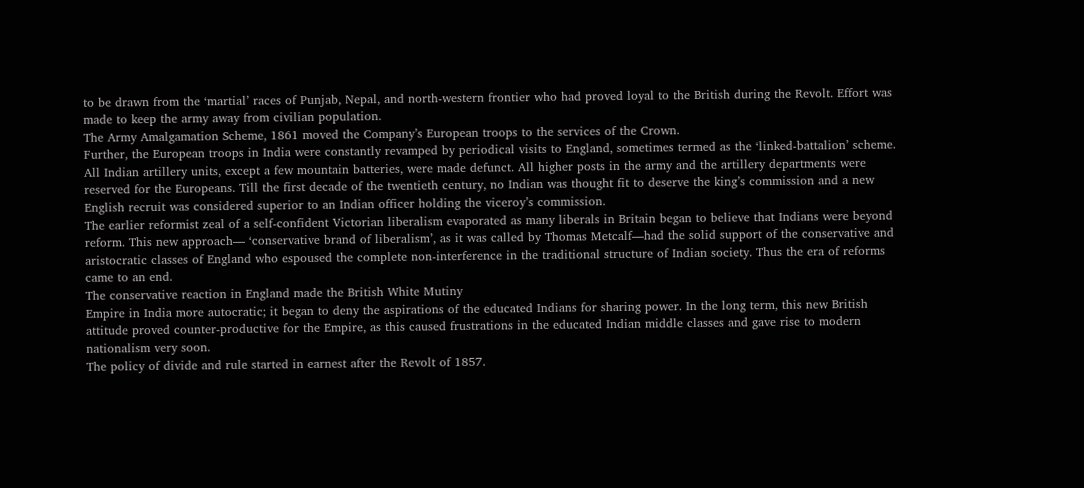to be drawn from the ‘martial’ races of Punjab, Nepal, and north-western frontier who had proved loyal to the British during the Revolt. Effort was made to keep the army away from civilian population.
The Army Amalgamation Scheme, 1861 moved the Company’s European troops to the services of the Crown.
Further, the European troops in India were constantly revamped by periodical visits to England, sometimes termed as the ‘linked-battalion’ scheme. All Indian artillery units, except a few mountain batteries, were made defunct. All higher posts in the army and the artillery departments were reserved for the Europeans. Till the first decade of the twentieth century, no Indian was thought fit to deserve the king’s commission and a new English recruit was considered superior to an Indian officer holding the viceroy’s commission.
The earlier reformist zeal of a self-confident Victorian liberalism evaporated as many liberals in Britain began to believe that Indians were beyond reform. This new approach— ‘conservative brand of liberalism’, as it was called by Thomas Metcalf—had the solid support of the conservative and aristocratic classes of England who espoused the complete non-interference in the traditional structure of Indian society. Thus the era of reforms came to an end.
The conservative reaction in England made the British White Mutiny
Empire in India more autocratic; it began to deny the aspirations of the educated Indians for sharing power. In the long term, this new British attitude proved counter-productive for the Empire, as this caused frustrations in the educated Indian middle classes and gave rise to modern nationalism very soon.
The policy of divide and rule started in earnest after the Revolt of 1857.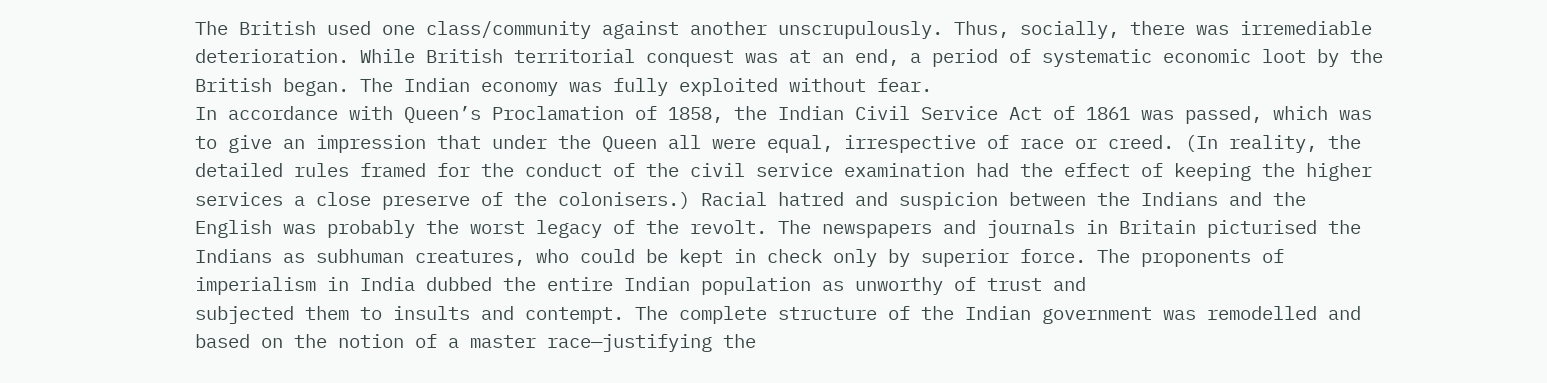The British used one class/community against another unscrupulously. Thus, socially, there was irremediable deterioration. While British territorial conquest was at an end, a period of systematic economic loot by the British began. The Indian economy was fully exploited without fear.
In accordance with Queen’s Proclamation of 1858, the Indian Civil Service Act of 1861 was passed, which was to give an impression that under the Queen all were equal, irrespective of race or creed. (In reality, the detailed rules framed for the conduct of the civil service examination had the effect of keeping the higher services a close preserve of the colonisers.) Racial hatred and suspicion between the Indians and the English was probably the worst legacy of the revolt. The newspapers and journals in Britain picturised the Indians as subhuman creatures, who could be kept in check only by superior force. The proponents of imperialism in India dubbed the entire Indian population as unworthy of trust and
subjected them to insults and contempt. The complete structure of the Indian government was remodelled and based on the notion of a master race—justifying the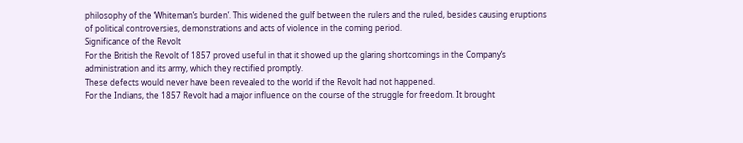philosophy of the ‘Whiteman’s burden’. This widened the gulf between the rulers and the ruled, besides causing eruptions of political controversies, demonstrations and acts of violence in the coming period.
Significance of the Revolt
For the British the Revolt of 1857 proved useful in that it showed up the glaring shortcomings in the Company’s administration and its army, which they rectified promptly.
These defects would never have been revealed to the world if the Revolt had not happened.
For the Indians, the 1857 Revolt had a major influence on the course of the struggle for freedom. It brought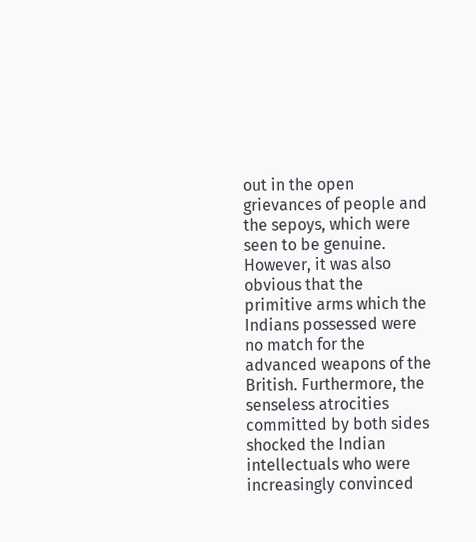out in the open grievances of people and the sepoys, which were seen to be genuine. However, it was also obvious that the primitive arms which the Indians possessed were no match for the advanced weapons of the British. Furthermore, the senseless atrocities committed by both sides shocked the Indian intellectuals who were increasingly convinced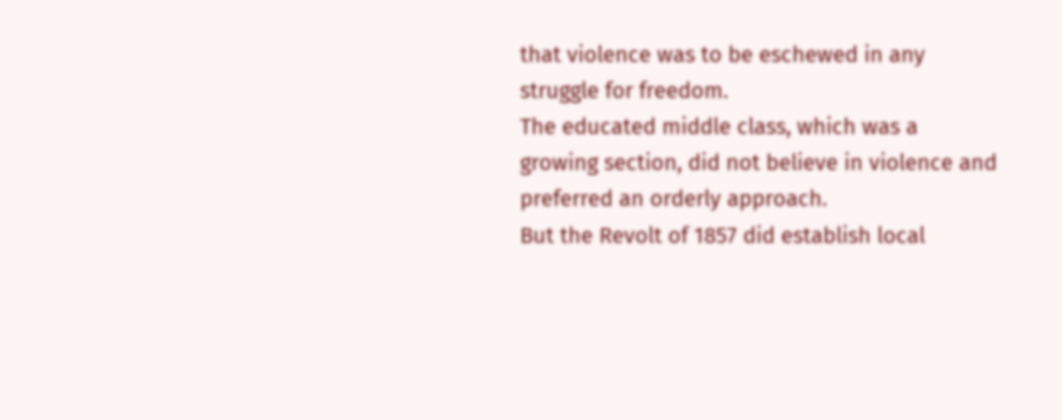that violence was to be eschewed in any struggle for freedom.
The educated middle class, which was a growing section, did not believe in violence and preferred an orderly approach.
But the Revolt of 1857 did establish local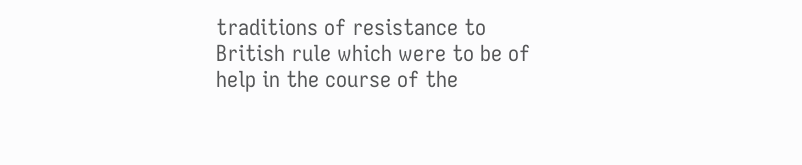traditions of resistance to British rule which were to be of help in the course of the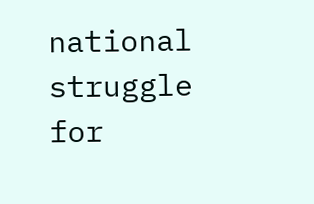national struggle for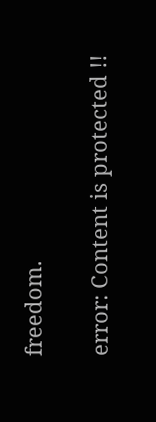freedom.

error: Content is protected !!